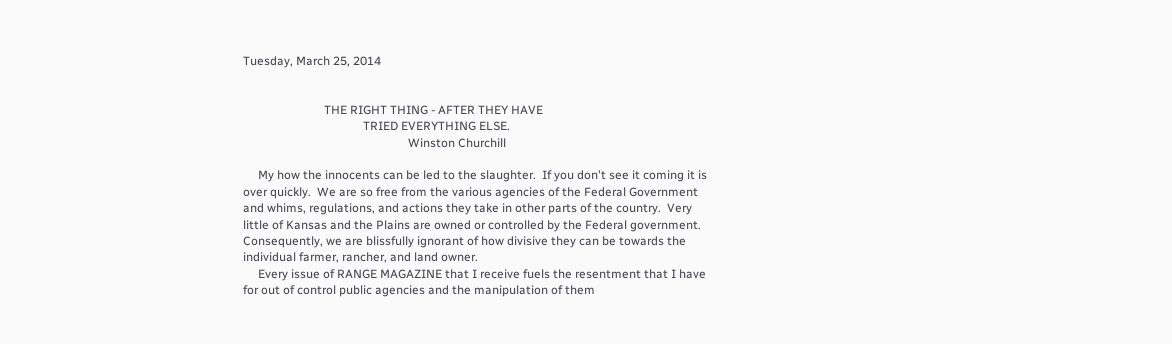Tuesday, March 25, 2014


                           THE RIGHT THING - AFTER THEY HAVE
                                        TRIED EVERYTHING ELSE.
                                                       Winston Churchill

     My how the innocents can be led to the slaughter.  If you don't see it coming it is over quickly.  We are so free from the various agencies of the Federal Government and whims, regulations, and actions they take in other parts of the country.  Very little of Kansas and the Plains are owned or controlled by the Federal government. Consequently, we are blissfully ignorant of how divisive they can be towards the individual farmer, rancher, and land owner.
     Every issue of RANGE MAGAZINE that I receive fuels the resentment that I have for out of control public agencies and the manipulation of them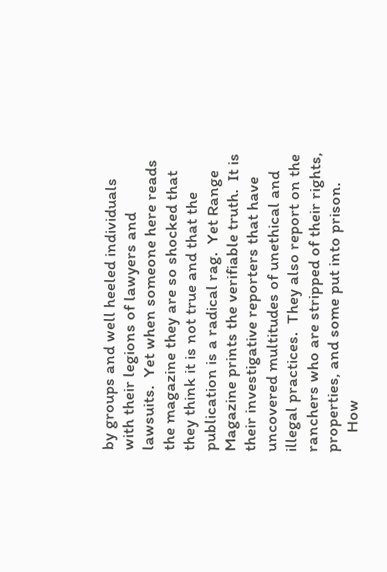by groups and well heeled individuals with their legions of lawyers and lawsuits.  Yet when someone here reads the magazine they are so shocked that they think it is not true and that the publication is a radical rag.  Yet Range Magazine prints the verifiable truth.  It is their investigative reporters that have uncovered multitudes of unethical and illegal practices.  They also report on the ranchers who are stripped of their rights, properties, and some put into prison.
     How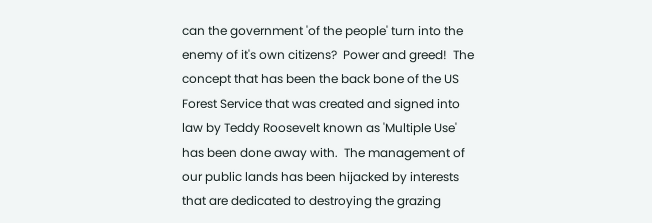can the government 'of the people' turn into the enemy of it's own citizens?  Power and greed!  The concept that has been the back bone of the US Forest Service that was created and signed into law by Teddy Roosevelt known as 'Multiple Use' has been done away with.  The management of our public lands has been hijacked by interests that are dedicated to destroying the grazing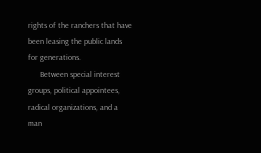rights of the ranchers that have been leasing the public lands for generations.
      Between special interest groups, political appointees, radical organizations, and a man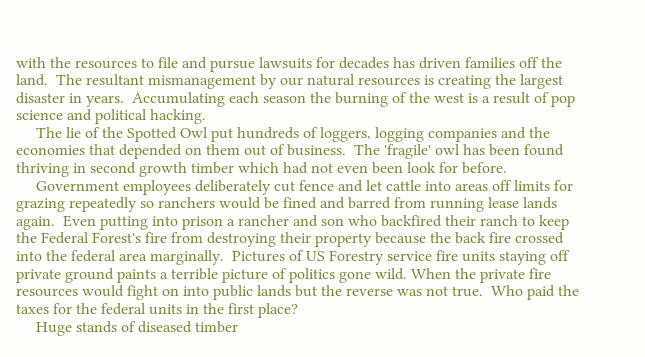with the resources to file and pursue lawsuits for decades has driven families off the land.  The resultant mismanagement by our natural resources is creating the largest disaster in years.  Accumulating each season the burning of the west is a result of pop science and political hacking.
     The lie of the Spotted Owl put hundreds of loggers, logging companies and the economies that depended on them out of business.  The 'fragile' owl has been found thriving in second growth timber which had not even been look for before.
     Government employees deliberately cut fence and let cattle into areas off limits for grazing repeatedly so ranchers would be fined and barred from running lease lands again.  Even putting into prison a rancher and son who backfired their ranch to keep the Federal Forest's fire from destroying their property because the back fire crossed into the federal area marginally.  Pictures of US Forestry service fire units staying off private ground paints a terrible picture of politics gone wild. When the private fire resources would fight on into public lands but the reverse was not true.  Who paid the taxes for the federal units in the first place?
     Huge stands of diseased timber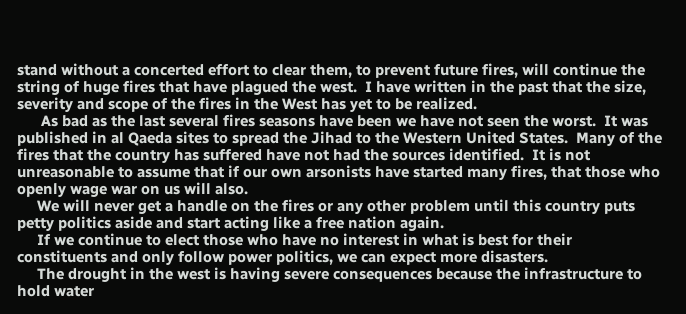stand without a concerted effort to clear them, to prevent future fires, will continue the string of huge fires that have plagued the west.  I have written in the past that the size, severity and scope of the fires in the West has yet to be realized.
      As bad as the last several fires seasons have been we have not seen the worst.  It was published in al Qaeda sites to spread the Jihad to the Western United States.  Many of the fires that the country has suffered have not had the sources identified.  It is not unreasonable to assume that if our own arsonists have started many fires, that those who openly wage war on us will also.
     We will never get a handle on the fires or any other problem until this country puts petty politics aside and start acting like a free nation again.
     If we continue to elect those who have no interest in what is best for their constituents and only follow power politics, we can expect more disasters.
     The drought in the west is having severe consequences because the infrastructure to hold water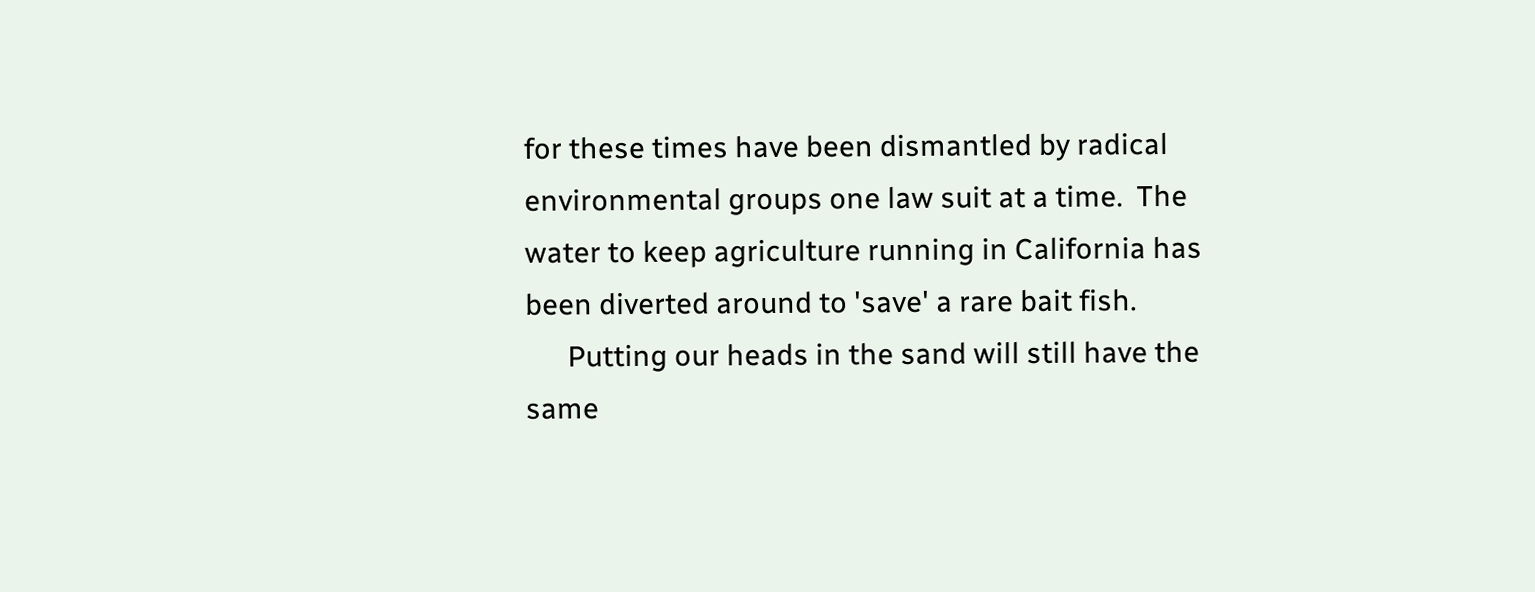for these times have been dismantled by radical environmental groups one law suit at a time.  The water to keep agriculture running in California has been diverted around to 'save' a rare bait fish.
      Putting our heads in the sand will still have the same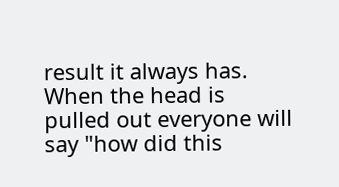result it always has.  When the head is pulled out everyone will say "how did this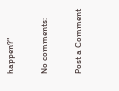happen?"

No comments:

Post a Comment